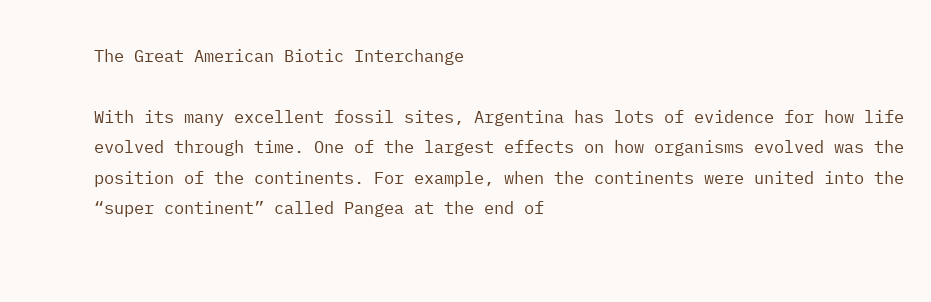The Great American Biotic Interchange

With its many excellent fossil sites, Argentina has lots of evidence for how life evolved through time. One of the largest effects on how organisms evolved was the position of the continents. For example, when the continents were united into the “super continent” called Pangea at the end of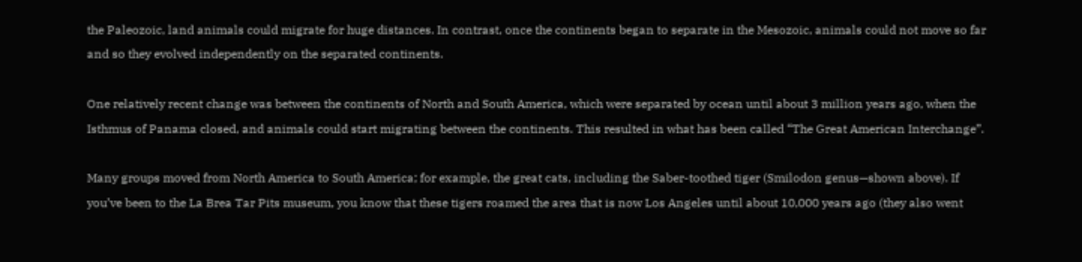the Paleozoic, land animals could migrate for huge distances. In contrast, once the continents began to separate in the Mesozoic, animals could not move so far and so they evolved independently on the separated continents.

One relatively recent change was between the continents of North and South America, which were separated by ocean until about 3 million years ago, when the Isthmus of Panama closed, and animals could start migrating between the continents. This resulted in what has been called “The Great American Interchange”.

Many groups moved from North America to South America; for example, the great cats, including the Saber-toothed tiger (Smilodon genus—shown above). If you’ve been to the La Brea Tar Pits museum, you know that these tigers roamed the area that is now Los Angeles until about 10,000 years ago (they also went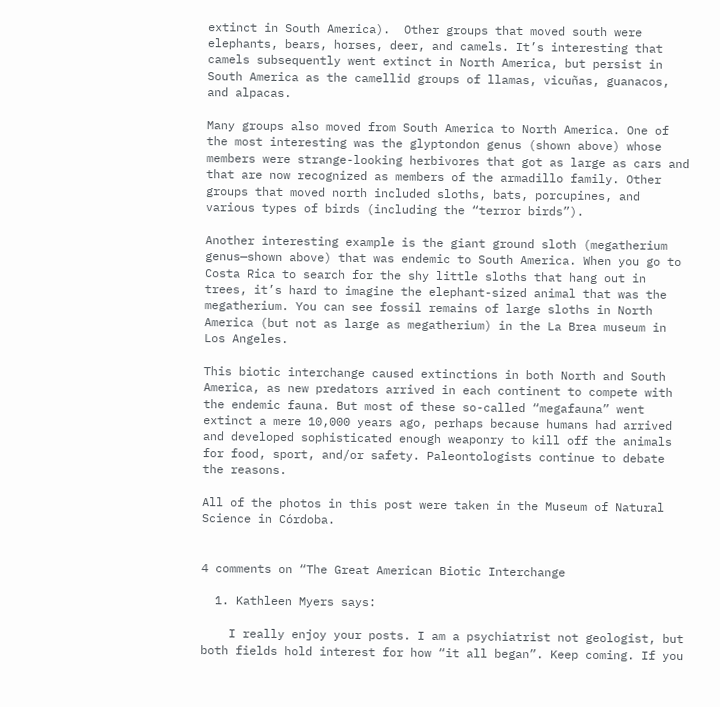extinct in South America).  Other groups that moved south were elephants, bears, horses, deer, and camels. It’s interesting that camels subsequently went extinct in North America, but persist in South America as the camellid groups of llamas, vicuñas, guanacos, and alpacas.

Many groups also moved from South America to North America. One of the most interesting was the glyptondon genus (shown above) whose members were strange-looking herbivores that got as large as cars and that are now recognized as members of the armadillo family. Other groups that moved north included sloths, bats, porcupines, and various types of birds (including the “terror birds”).

Another interesting example is the giant ground sloth (megatherium genus—shown above) that was endemic to South America. When you go to Costa Rica to search for the shy little sloths that hang out in trees, it’s hard to imagine the elephant-sized animal that was the megatherium. You can see fossil remains of large sloths in North America (but not as large as megatherium) in the La Brea museum in Los Angeles.

This biotic interchange caused extinctions in both North and South America, as new predators arrived in each continent to compete with the endemic fauna. But most of these so-called “megafauna” went extinct a mere 10,000 years ago, perhaps because humans had arrived and developed sophisticated enough weaponry to kill off the animals for food, sport, and/or safety. Paleontologists continue to debate the reasons.

All of the photos in this post were taken in the Museum of Natural Science in Córdoba.


4 comments on “The Great American Biotic Interchange

  1. Kathleen Myers says:

    I really enjoy your posts. I am a psychiatrist not geologist, but both fields hold interest for how “it all began”. Keep coming. If you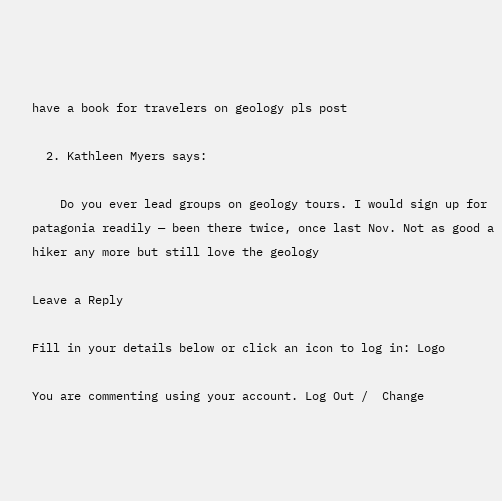have a book for travelers on geology pls post

  2. Kathleen Myers says:

    Do you ever lead groups on geology tours. I would sign up for patagonia readily — been there twice, once last Nov. Not as good a hiker any more but still love the geology

Leave a Reply

Fill in your details below or click an icon to log in: Logo

You are commenting using your account. Log Out /  Change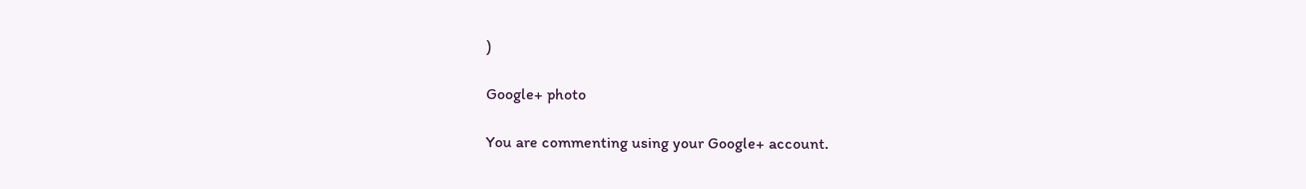)

Google+ photo

You are commenting using your Google+ account.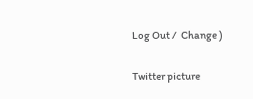Log Out /  Change )

Twitter picture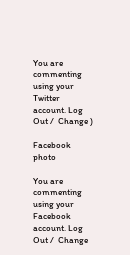You are commenting using your Twitter account. Log Out /  Change )

Facebook photo

You are commenting using your Facebook account. Log Out /  Change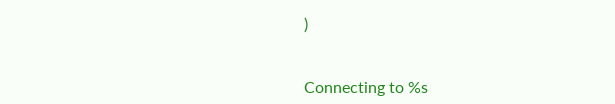)


Connecting to %s